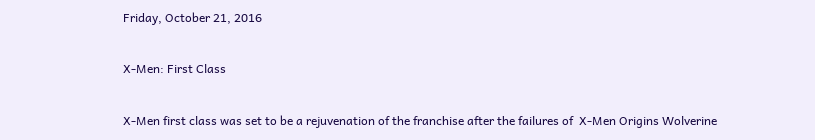Friday, October 21, 2016

X-Men: First Class

X-Men first class was set to be a rejuvenation of the franchise after the failures of  X-Men Origins Wolverine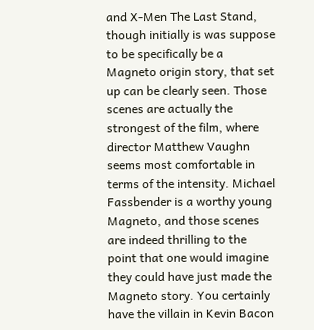and X-Men The Last Stand, though initially is was suppose to be specifically be a Magneto origin story, that set up can be clearly seen. Those scenes are actually the strongest of the film, where director Matthew Vaughn seems most comfortable in terms of the intensity. Michael Fassbender is a worthy young Magneto, and those scenes are indeed thrilling to the point that one would imagine they could have just made the Magneto story. You certainly have the villain in Kevin Bacon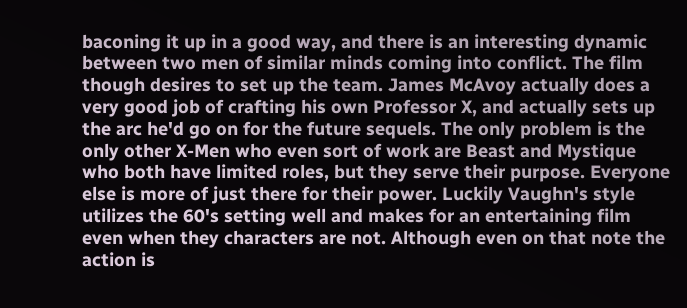baconing it up in a good way, and there is an interesting dynamic between two men of similar minds coming into conflict. The film though desires to set up the team. James McAvoy actually does a very good job of crafting his own Professor X, and actually sets up the arc he'd go on for the future sequels. The only problem is the only other X-Men who even sort of work are Beast and Mystique who both have limited roles, but they serve their purpose. Everyone else is more of just there for their power. Luckily Vaughn's style utilizes the 60's setting well and makes for an entertaining film even when they characters are not. Although even on that note the action is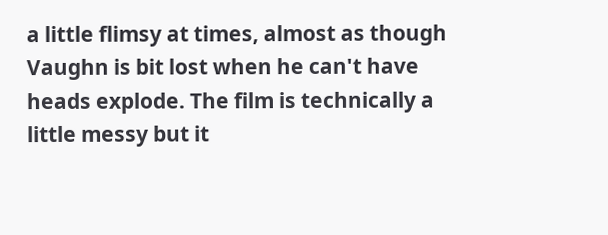a little flimsy at times, almost as though Vaughn is bit lost when he can't have heads explode. The film is technically a little messy but it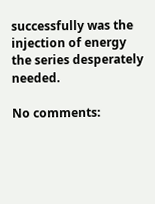successfully was the injection of energy the series desperately needed.

No comments: